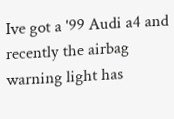Ive got a '99 Audi a4 and recently the airbag warning light has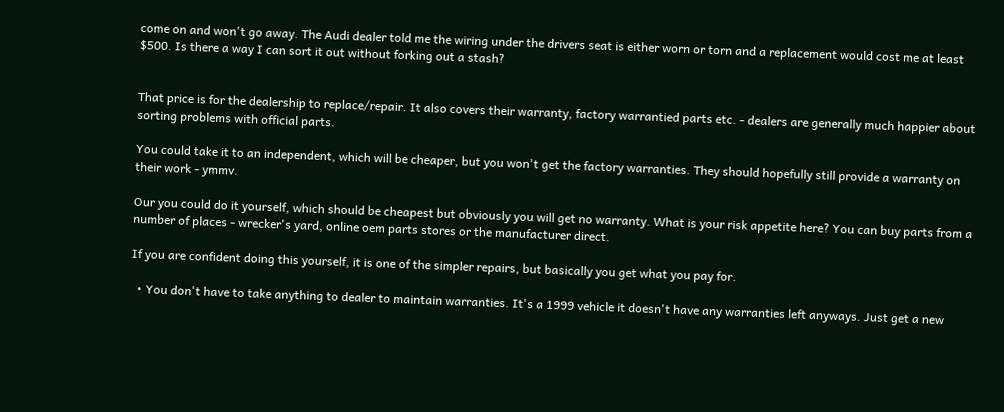come on and won't go away. The Audi dealer told me the wiring under the drivers seat is either worn or torn and a replacement would cost me at least $500. Is there a way I can sort it out without forking out a stash?


That price is for the dealership to replace/repair. It also covers their warranty, factory warrantied parts etc. - dealers are generally much happier about sorting problems with official parts.

You could take it to an independent, which will be cheaper, but you won't get the factory warranties. They should hopefully still provide a warranty on their work - ymmv.

Our you could do it yourself, which should be cheapest but obviously you will get no warranty. What is your risk appetite here? You can buy parts from a number of places - wrecker's yard, online oem parts stores or the manufacturer direct.

If you are confident doing this yourself, it is one of the simpler repairs, but basically you get what you pay for.

  • You don't have to take anything to dealer to maintain warranties. It's a 1999 vehicle it doesn't have any warranties left anyways. Just get a new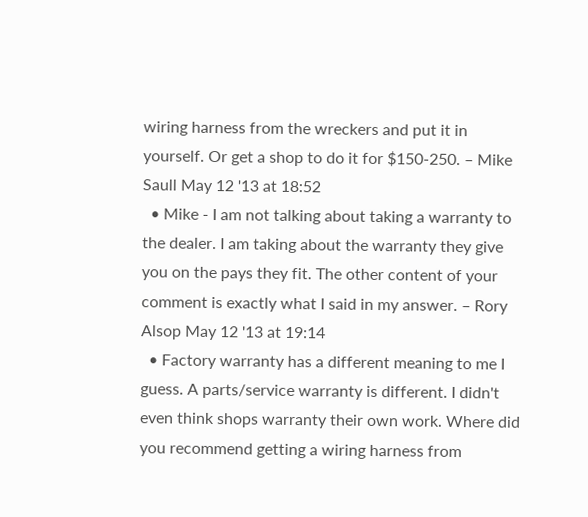wiring harness from the wreckers and put it in yourself. Or get a shop to do it for $150-250. – Mike Saull May 12 '13 at 18:52
  • Mike - I am not talking about taking a warranty to the dealer. I am taking about the warranty they give you on the pays they fit. The other content of your comment is exactly what I said in my answer. – Rory Alsop May 12 '13 at 19:14
  • Factory warranty has a different meaning to me I guess. A parts/service warranty is different. I didn't even think shops warranty their own work. Where did you recommend getting a wiring harness from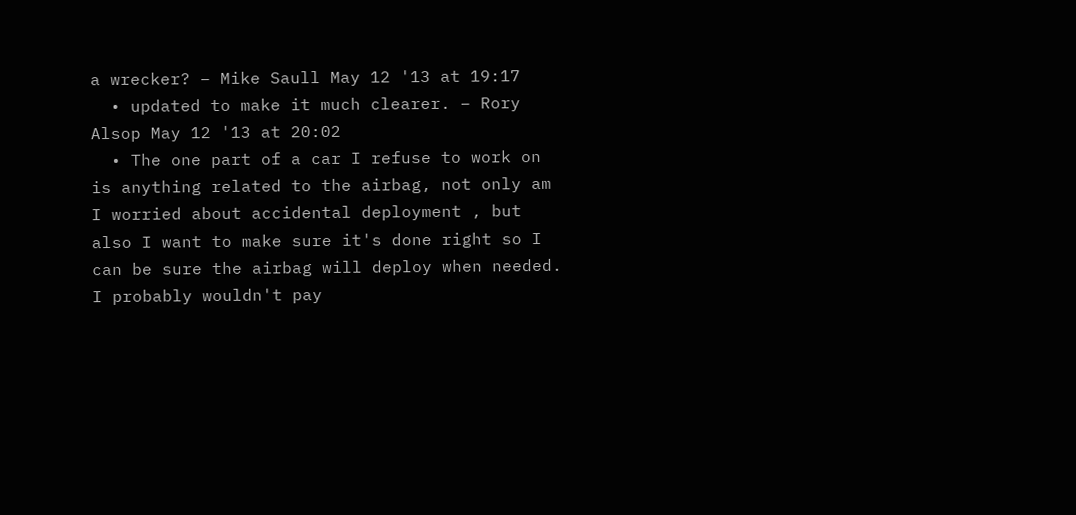a wrecker? – Mike Saull May 12 '13 at 19:17
  • updated to make it much clearer. – Rory Alsop May 12 '13 at 20:02
  • The one part of a car I refuse to work on is anything related to the airbag, not only am I worried about accidental deployment , but also I want to make sure it's done right so I can be sure the airbag will deploy when needed. I probably wouldn't pay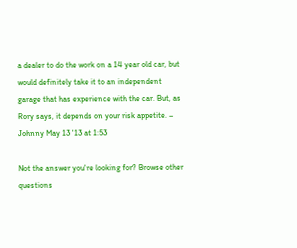a dealer to do the work on a 14 year old car, but would definitely take it to an independent garage that has experience with the car. But, as Rory says, it depends on your risk appetite. – Johnny May 13 '13 at 1:53

Not the answer you're looking for? Browse other questions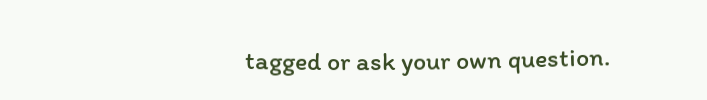tagged or ask your own question.